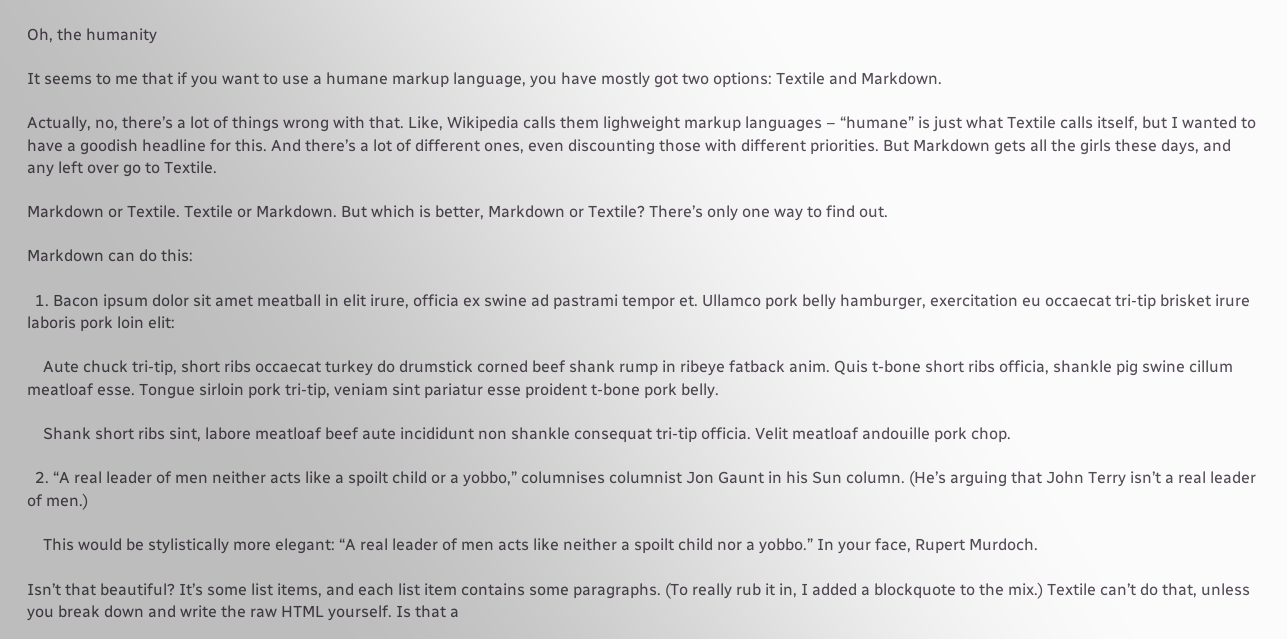Oh, the humanity

It seems to me that if you want to use a humane markup language, you have mostly got two options: Textile and Markdown.

Actually, no, there’s a lot of things wrong with that. Like, Wikipedia calls them lighweight markup languages – “humane” is just what Textile calls itself, but I wanted to have a goodish headline for this. And there’s a lot of different ones, even discounting those with different priorities. But Markdown gets all the girls these days, and any left over go to Textile.

Markdown or Textile. Textile or Markdown. But which is better, Markdown or Textile? There’s only one way to find out.

Markdown can do this:

  1. Bacon ipsum dolor sit amet meatball in elit irure, officia ex swine ad pastrami tempor et. Ullamco pork belly hamburger, exercitation eu occaecat tri-tip brisket irure laboris pork loin elit:

    Aute chuck tri-tip, short ribs occaecat turkey do drumstick corned beef shank rump in ribeye fatback anim. Quis t-bone short ribs officia, shankle pig swine cillum meatloaf esse. Tongue sirloin pork tri-tip, veniam sint pariatur esse proident t-bone pork belly.

    Shank short ribs sint, labore meatloaf beef aute incididunt non shankle consequat tri-tip officia. Velit meatloaf andouille pork chop.

  2. “A real leader of men neither acts like a spoilt child or a yobbo,” columnises columnist Jon Gaunt in his Sun column. (He’s arguing that John Terry isn’t a real leader of men.)

    This would be stylistically more elegant: “A real leader of men acts like neither a spoilt child nor a yobbo.” In your face, Rupert Murdoch.

Isn’t that beautiful? It’s some list items, and each list item contains some paragraphs. (To really rub it in, I added a blockquote to the mix.) Textile can’t do that, unless you break down and write the raw HTML yourself. Is that a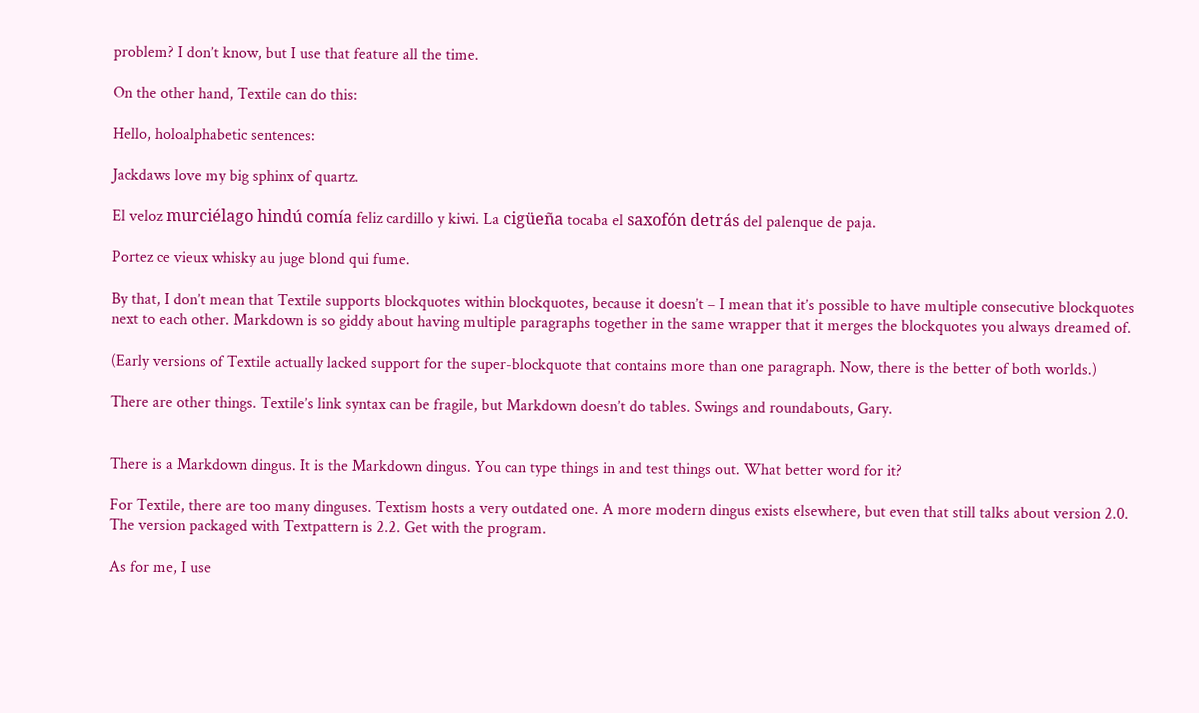problem? I don’t know, but I use that feature all the time.

On the other hand, Textile can do this:

Hello, holoalphabetic sentences:

Jackdaws love my big sphinx of quartz.

El veloz murciélago hindú comía feliz cardillo y kiwi. La cigüeña tocaba el saxofón detrás del palenque de paja.

Portez ce vieux whisky au juge blond qui fume.

By that, I don’t mean that Textile supports blockquotes within blockquotes, because it doesn’t – I mean that it’s possible to have multiple consecutive blockquotes next to each other. Markdown is so giddy about having multiple paragraphs together in the same wrapper that it merges the blockquotes you always dreamed of.

(Early versions of Textile actually lacked support for the super-blockquote that contains more than one paragraph. Now, there is the better of both worlds.)

There are other things. Textile’s link syntax can be fragile, but Markdown doesn’t do tables. Swings and roundabouts, Gary.


There is a Markdown dingus. It is the Markdown dingus. You can type things in and test things out. What better word for it?

For Textile, there are too many dinguses. Textism hosts a very outdated one. A more modern dingus exists elsewhere, but even that still talks about version 2.0. The version packaged with Textpattern is 2.2. Get with the program.

As for me, I use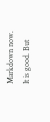Markdown now. It is good. But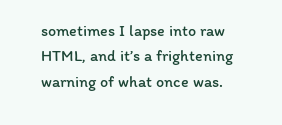sometimes I lapse into raw HTML, and it’s a frightening warning of what once was.